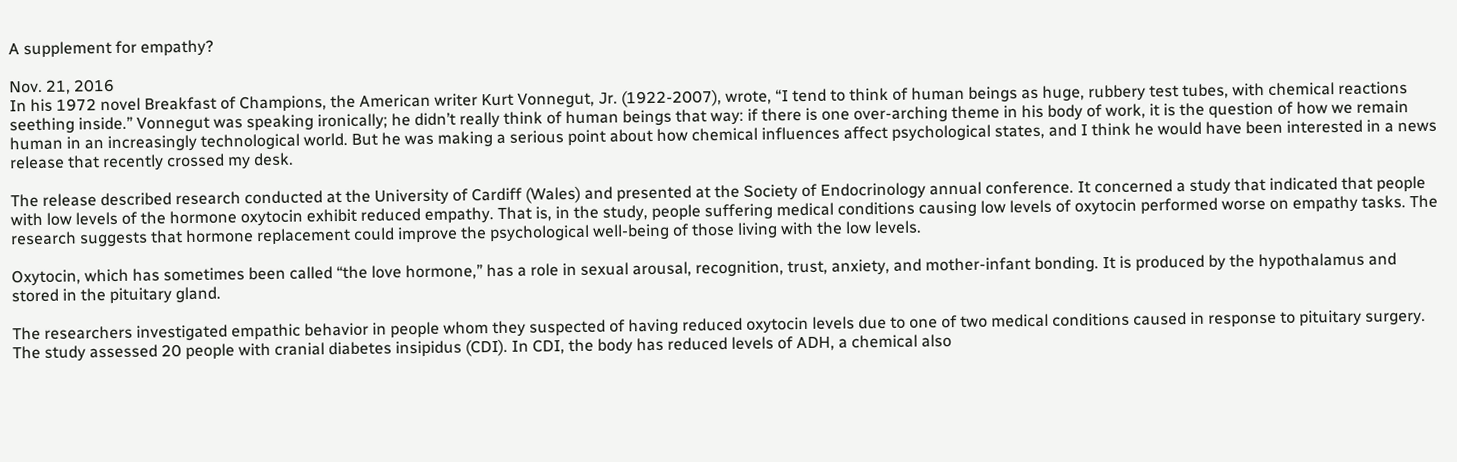A supplement for empathy?

Nov. 21, 2016
In his 1972 novel Breakfast of Champions, the American writer Kurt Vonnegut, Jr. (1922-2007), wrote, “I tend to think of human beings as huge, rubbery test tubes, with chemical reactions seething inside.” Vonnegut was speaking ironically; he didn’t really think of human beings that way: if there is one over-arching theme in his body of work, it is the question of how we remain human in an increasingly technological world. But he was making a serious point about how chemical influences affect psychological states, and I think he would have been interested in a news release that recently crossed my desk.

The release described research conducted at the University of Cardiff (Wales) and presented at the Society of Endocrinology annual conference. It concerned a study that indicated that people with low levels of the hormone oxytocin exhibit reduced empathy. That is, in the study, people suffering medical conditions causing low levels of oxytocin performed worse on empathy tasks. The research suggests that hormone replacement could improve the psychological well-being of those living with the low levels.

Oxytocin, which has sometimes been called “the love hormone,” has a role in sexual arousal, recognition, trust, anxiety, and mother-infant bonding. It is produced by the hypothalamus and stored in the pituitary gland.

The researchers investigated empathic behavior in people whom they suspected of having reduced oxytocin levels due to one of two medical conditions caused in response to pituitary surgery. The study assessed 20 people with cranial diabetes insipidus (CDI). In CDI, the body has reduced levels of ADH, a chemical also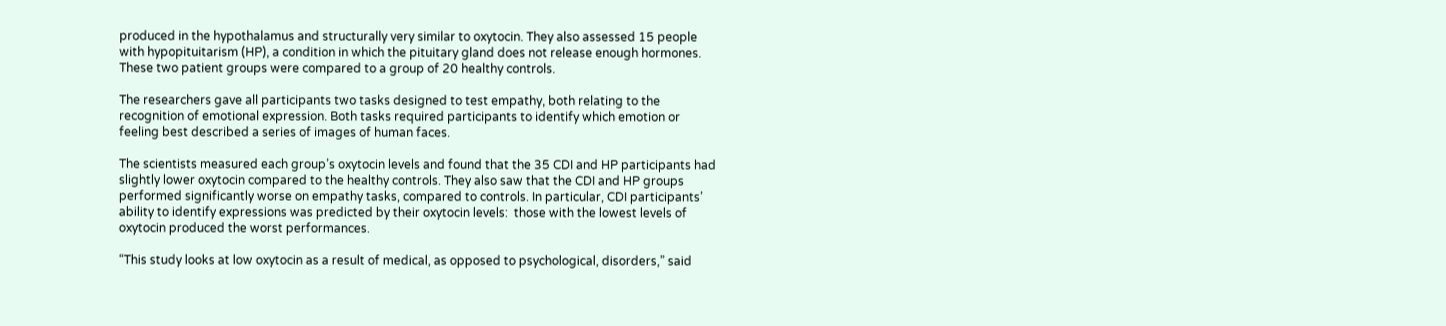produced in the hypothalamus and structurally very similar to oxytocin. They also assessed 15 people with hypopituitarism (HP), a condition in which the pituitary gland does not release enough hormones. These two patient groups were compared to a group of 20 healthy controls.

The researchers gave all participants two tasks designed to test empathy, both relating to the recognition of emotional expression. Both tasks required participants to identify which emotion or feeling best described a series of images of human faces.

The scientists measured each group’s oxytocin levels and found that the 35 CDI and HP participants had slightly lower oxytocin compared to the healthy controls. They also saw that the CDI and HP groups performed significantly worse on empathy tasks, compared to controls. In particular, CDI participants’ ability to identify expressions was predicted by their oxytocin levels:  those with the lowest levels of oxytocin produced the worst performances.

“This study looks at low oxytocin as a result of medical, as opposed to psychological, disorders,” said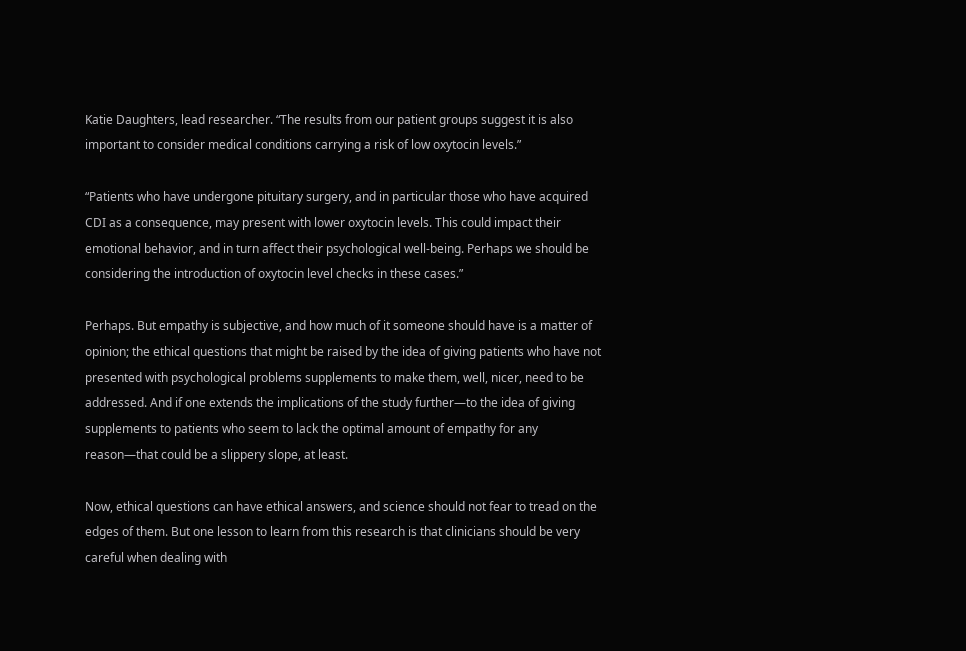Katie Daughters, lead researcher. “The results from our patient groups suggest it is also important to consider medical conditions carrying a risk of low oxytocin levels.”

“Patients who have undergone pituitary surgery, and in particular those who have acquired CDI as a consequence, may present with lower oxytocin levels. This could impact their emotional behavior, and in turn affect their psychological well-being. Perhaps we should be considering the introduction of oxytocin level checks in these cases.”

Perhaps. But empathy is subjective, and how much of it someone should have is a matter of opinion; the ethical questions that might be raised by the idea of giving patients who have not presented with psychological problems supplements to make them, well, nicer, need to be addressed. And if one extends the implications of the study further—to the idea of giving supplements to patients who seem to lack the optimal amount of empathy for any reason—that could be a slippery slope, at least.

Now, ethical questions can have ethical answers, and science should not fear to tread on the edges of them. But one lesson to learn from this research is that clinicians should be very careful when dealing with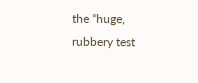the “huge, rubbery test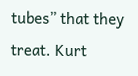tubes” that they treat. Kurt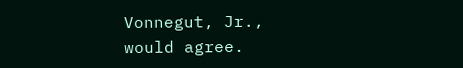Vonnegut, Jr., would agree.